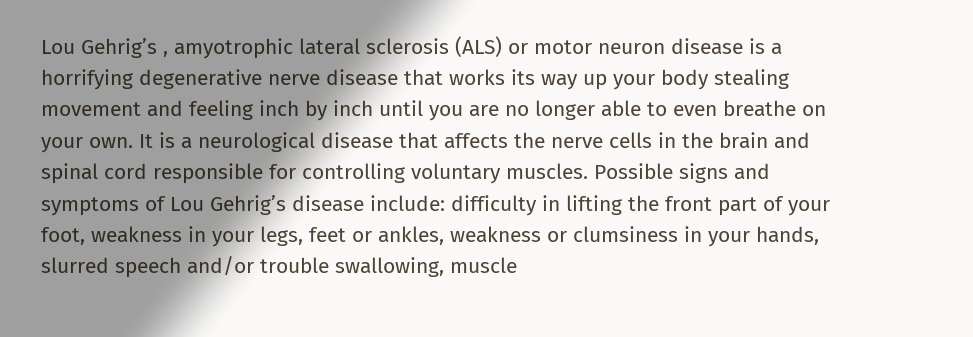Lou Gehrig’s , amyotrophic lateral sclerosis (ALS) or motor neuron disease is a horrifying degenerative nerve disease that works its way up your body stealing movement and feeling inch by inch until you are no longer able to even breathe on your own. It is a neurological disease that affects the nerve cells in the brain and spinal cord responsible for controlling voluntary muscles. Possible signs and symptoms of Lou Gehrig’s disease include: difficulty in lifting the front part of your foot, weakness in your legs, feet or ankles, weakness or clumsiness in your hands, slurred speech and/or trouble swallowing, muscle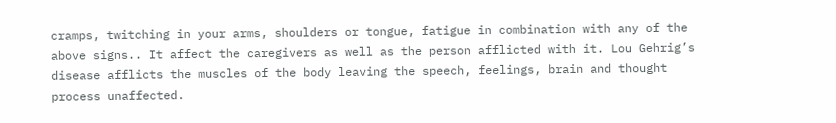cramps, twitching in your arms, shoulders or tongue, fatigue in combination with any of the above signs.. It affect the caregivers as well as the person afflicted with it. Lou Gehrig’s disease afflicts the muscles of the body leaving the speech, feelings, brain and thought process unaffected.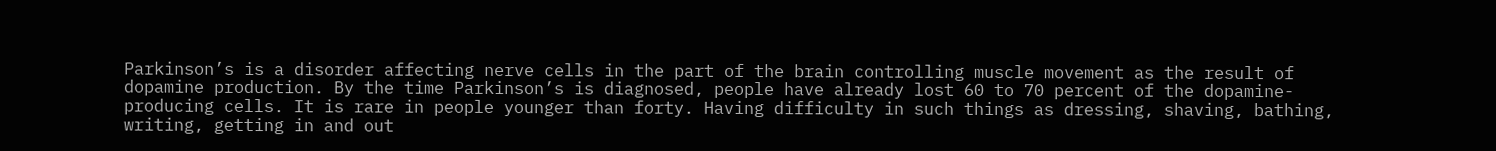Parkinson’s is a disorder affecting nerve cells in the part of the brain controlling muscle movement as the result of dopamine production. By the time Parkinson’s is diagnosed, people have already lost 60 to 70 percent of the dopamine-producing cells. It is rare in people younger than forty. Having difficulty in such things as dressing, shaving, bathing, writing, getting in and out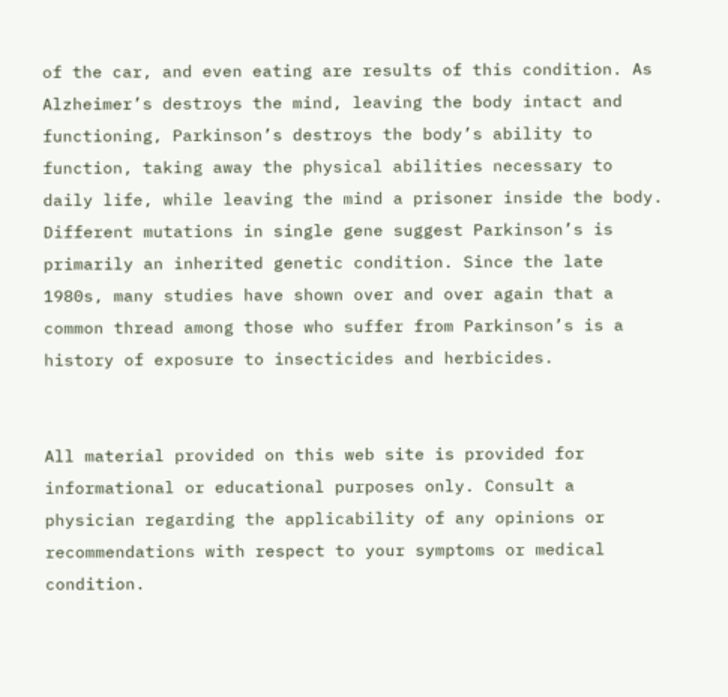of the car, and even eating are results of this condition. As Alzheimer’s destroys the mind, leaving the body intact and functioning, Parkinson’s destroys the body’s ability to function, taking away the physical abilities necessary to daily life, while leaving the mind a prisoner inside the body. Different mutations in single gene suggest Parkinson’s is primarily an inherited genetic condition. Since the late 1980s, many studies have shown over and over again that a common thread among those who suffer from Parkinson’s is a history of exposure to insecticides and herbicides.


All material provided on this web site is provided for informational or educational purposes only. Consult a physician regarding the applicability of any opinions or recommendations with respect to your symptoms or medical condition.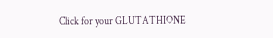Click for your GLUTATHIONE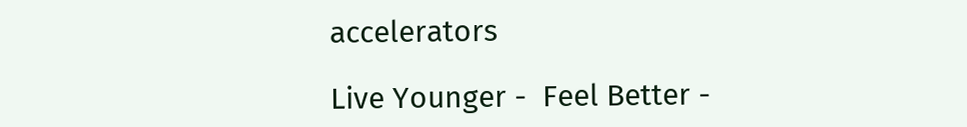accelerators

Live Younger -  Feel Better -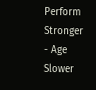Perform Stronger - Age Slower